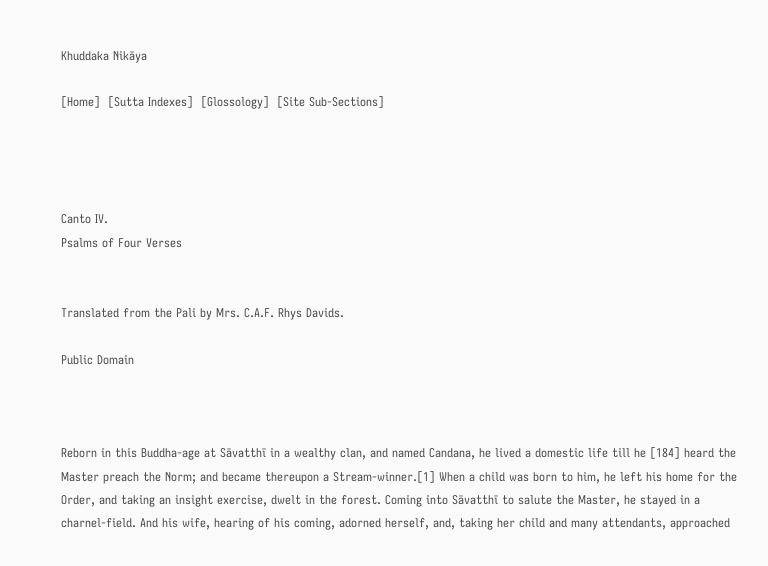Khuddaka Nikāya

[Home]  [Sutta Indexes]  [Glossology]  [Site Sub-Sections]




Canto IV.
Psalms of Four Verses


Translated from the Pali by Mrs. C.A.F. Rhys Davids.

Public Domain



Reborn in this Buddha-age at Sāvatthī in a wealthy clan, and named Candana, he lived a domestic life till he [184] heard the Master preach the Norm; and became thereupon a Stream-winner.[1] When a child was born to him, he left his home for the Order, and taking an insight exercise, dwelt in the forest. Coming into Sāvatthī to salute the Master, he stayed in a charnel-field. And his wife, hearing of his coming, adorned herself, and, taking her child and many attendants, approached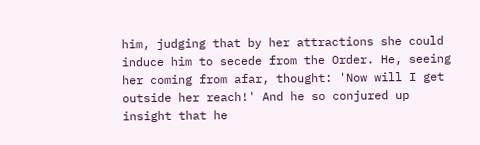him, judging that by her attractions she could induce him to secede from the Order. He, seeing her coming from afar, thought: 'Now will I get outside her reach!' And he so conjured up insight that he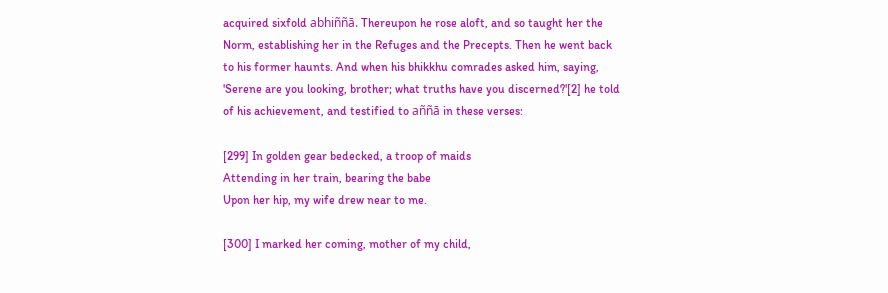acquired sixfold abhiññā. Thereupon he rose aloft, and so taught her the Norm, establishing her in the Refuges and the Precepts. Then he went back to his former haunts. And when his bhikkhu comrades asked him, saying, 'Serene are you looking, brother; what truths have you discerned?'[2] he told of his achievement, and testified to aññā in these verses:

[299] In golden gear bedecked, a troop of maids
Attending in her train, bearing the babe
Upon her hip, my wife drew near to me.

[300] I marked her coming, mother of my child,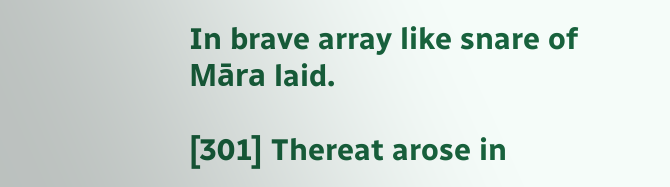In brave array like snare of Māra laid.

[301] Thereat arose in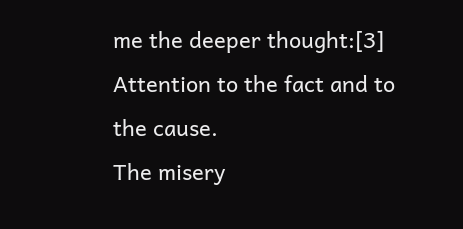me the deeper thought:[3]
Attention to the fact and to the cause.
The misery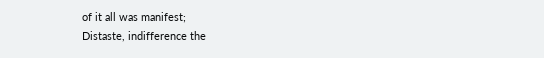of it all was manifest;
Distaste, indifference the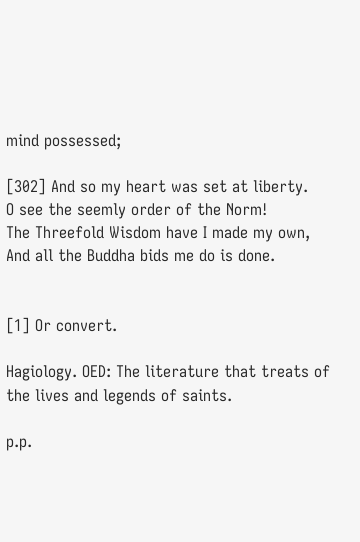mind possessed;

[302] And so my heart was set at liberty.
O see the seemly order of the Norm!
The Threefold Wisdom have I made my own,
And all the Buddha bids me do is done.


[1] Or convert.

Hagiology. OED: The literature that treats of the lives and legends of saints.

p.p.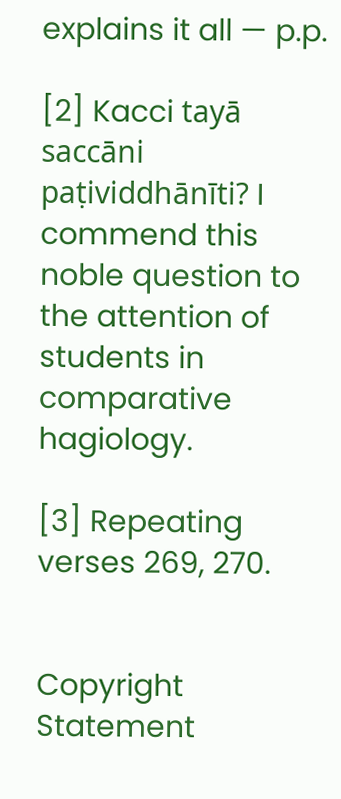explains it all — p.p.

[2] Kacci tayā saccāni paṭividdhānīti? I commend this noble question to the attention of students in comparative hagiology.

[3] Repeating verses 269, 270.


Copyright Statement